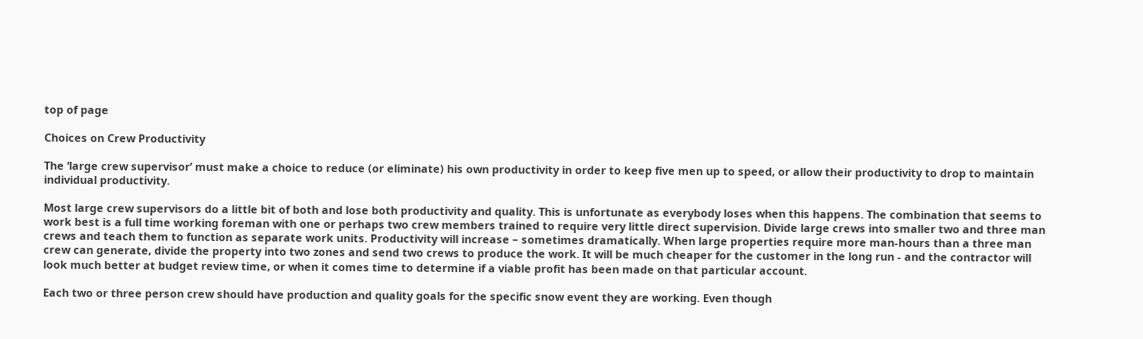top of page

Choices on Crew Productivity

The ‘large crew supervisor’ must make a choice to reduce (or eliminate) his own productivity in order to keep five men up to speed, or allow their productivity to drop to maintain individual productivity.

Most large crew supervisors do a little bit of both and lose both productivity and quality. This is unfortunate as everybody loses when this happens. The combination that seems to work best is a full time working foreman with one or perhaps two crew members trained to require very little direct supervision. Divide large crews into smaller two and three man crews and teach them to function as separate work units. Productivity will increase – sometimes dramatically. When large properties require more man-hours than a three man crew can generate, divide the property into two zones and send two crews to produce the work. It will be much cheaper for the customer in the long run - and the contractor will look much better at budget review time, or when it comes time to determine if a viable profit has been made on that particular account.

Each two or three person crew should have production and quality goals for the specific snow event they are working. Even though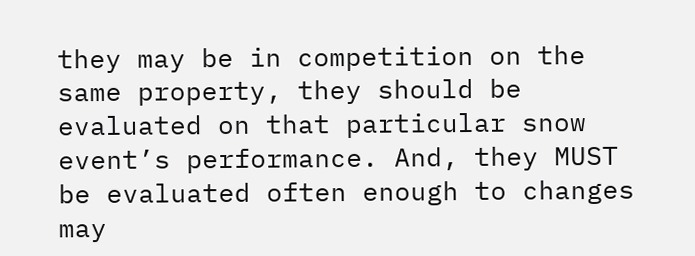they may be in competition on the same property, they should be evaluated on that particular snow event’s performance. And, they MUST be evaluated often enough to changes may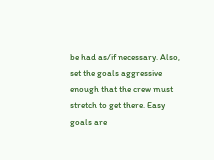be had as/if necessary. Also, set the goals aggressive enough that the crew must stretch to get there. Easy goals are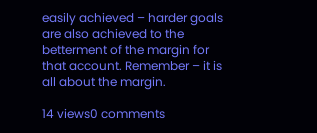easily achieved – harder goals are also achieved to the betterment of the margin for that account. Remember – it is all about the margin.

14 views0 comments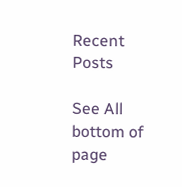Recent Posts

See All
bottom of page